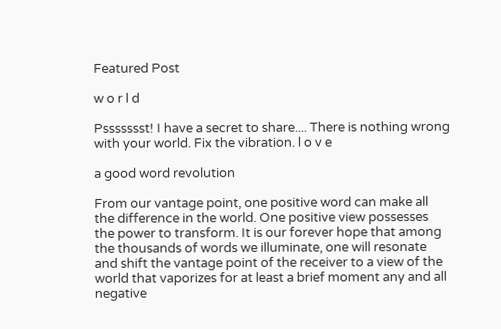Featured Post

w o r l d

Pssssssst! I have a secret to share.... There is nothing wrong with your world. Fix the vibration. l o v e

a good word revolution

From our vantage point, one positive word can make all the difference in the world. One positive view possesses the power to transform. It is our forever hope that among the thousands of words we illuminate, one will resonate and shift the vantage point of the receiver to a view of the world that vaporizes for at least a brief moment any and all negative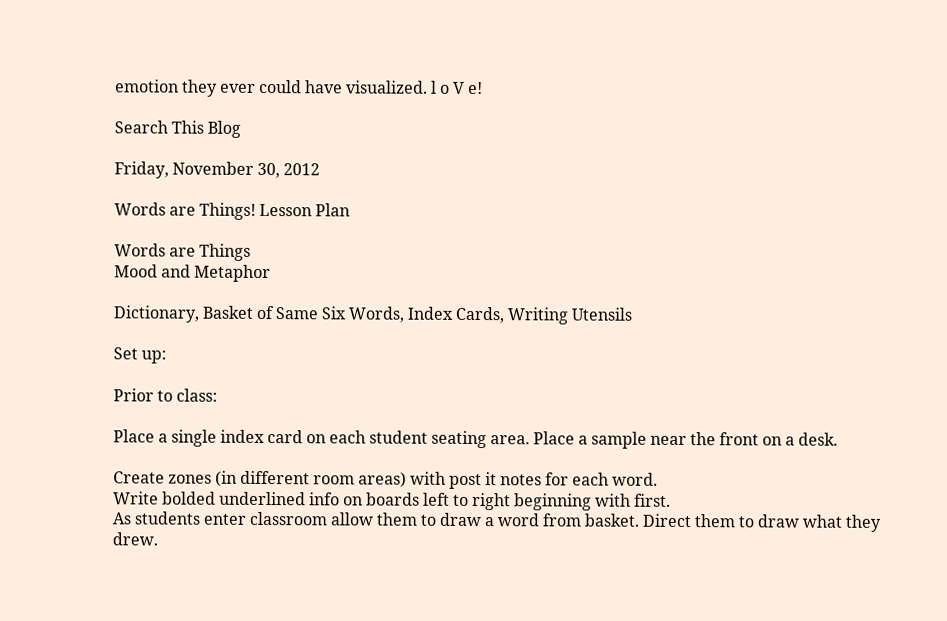emotion they ever could have visualized. l o V e!

Search This Blog

Friday, November 30, 2012

Words are Things! Lesson Plan

Words are Things
Mood and Metaphor

Dictionary, Basket of Same Six Words, Index Cards, Writing Utensils

Set up:

Prior to class:

Place a single index card on each student seating area. Place a sample near the front on a desk.

Create zones (in different room areas) with post it notes for each word.
Write bolded underlined info on boards left to right beginning with first.
As students enter classroom allow them to draw a word from basket. Direct them to draw what they drew.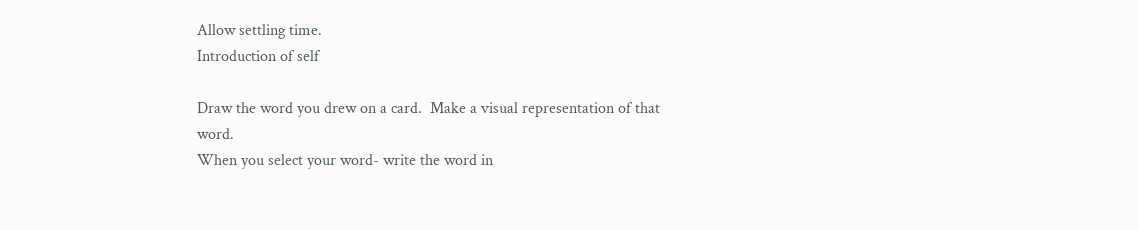Allow settling time.
Introduction of self

Draw the word you drew on a card.  Make a visual representation of that word.
When you select your word- write the word in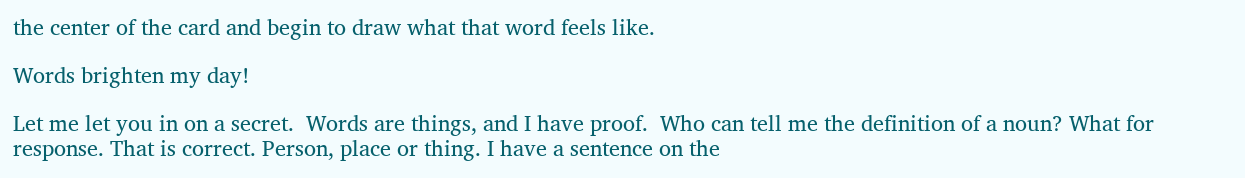the center of the card and begin to draw what that word feels like.

Words brighten my day!

Let me let you in on a secret.  Words are things, and I have proof.  Who can tell me the definition of a noun? What for response. That is correct. Person, place or thing. I have a sentence on the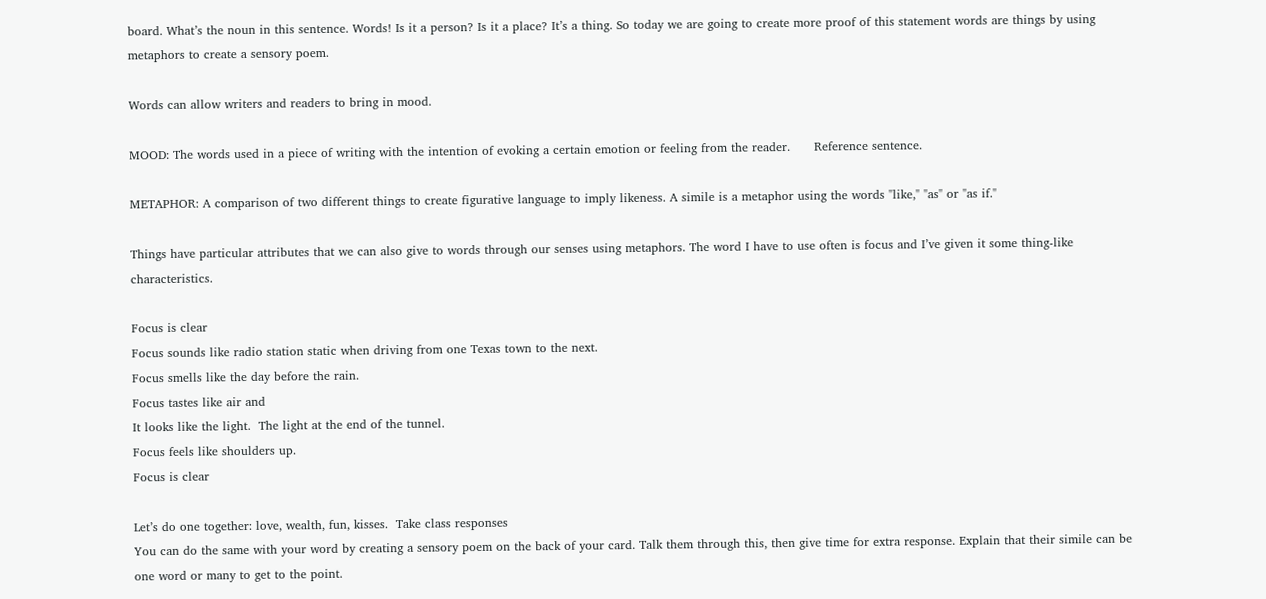board. What’s the noun in this sentence. Words! Is it a person? Is it a place? It’s a thing. So today we are going to create more proof of this statement words are things by using metaphors to create a sensory poem.

Words can allow writers and readers to bring in mood.

MOOD: The words used in a piece of writing with the intention of evoking a certain emotion or feeling from the reader.      Reference sentence.

METAPHOR: A comparison of two different things to create figurative language to imply likeness. A simile is a metaphor using the words "like," "as" or "as if."

Things have particular attributes that we can also give to words through our senses using metaphors. The word I have to use often is focus and I’ve given it some thing-like characteristics.

Focus is clear
Focus sounds like radio station static when driving from one Texas town to the next.
Focus smells like the day before the rain.
Focus tastes like air and
It looks like the light.  The light at the end of the tunnel.
Focus feels like shoulders up.
Focus is clear

Let’s do one together: love, wealth, fun, kisses.  Take class responses
You can do the same with your word by creating a sensory poem on the back of your card. Talk them through this, then give time for extra response. Explain that their simile can be one word or many to get to the point.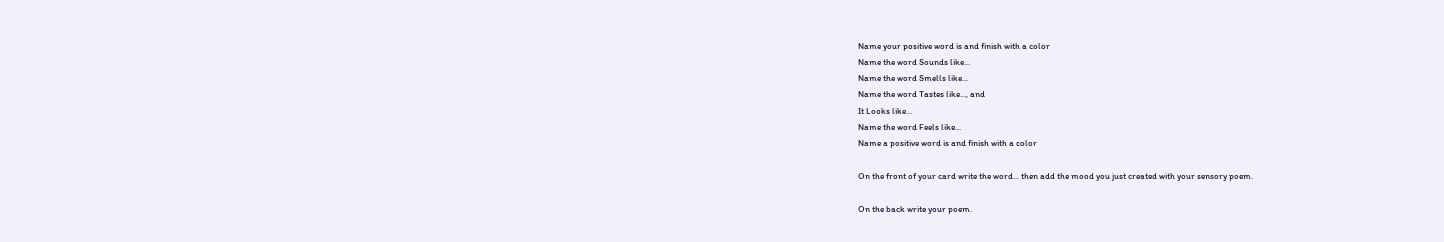Name your positive word is and finish with a color
Name the word Sounds like...
Name the word Smells like...
Name the word Tastes like..., and
It Looks like...
Name the word Feels like...
Name a positive word is and finish with a color

On the front of your card write the word... then add the mood you just created with your sensory poem.

On the back write your poem.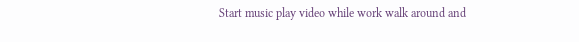Start music play video while work walk around and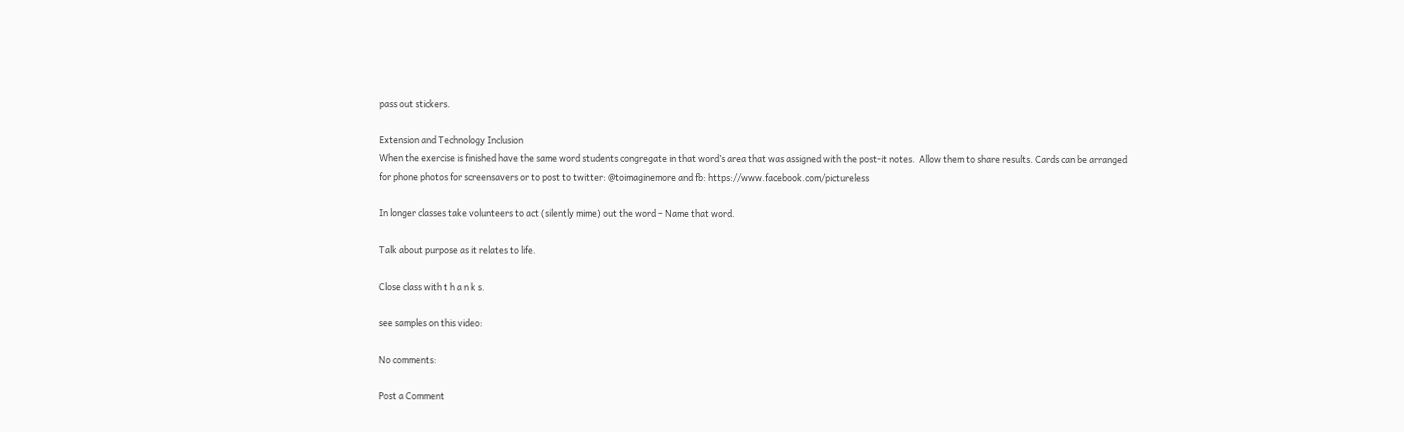pass out stickers.

Extension and Technology Inclusion
When the exercise is finished have the same word students congregate in that word’s area that was assigned with the post-it notes.  Allow them to share results. Cards can be arranged for phone photos for screensavers or to post to twitter: @toimaginemore and fb: https://www.facebook.com/pictureless

In longer classes take volunteers to act (silently mime) out the word – Name that word.

Talk about purpose as it relates to life.

Close class with t h a n k s.

see samples on this video:

No comments:

Post a Comment